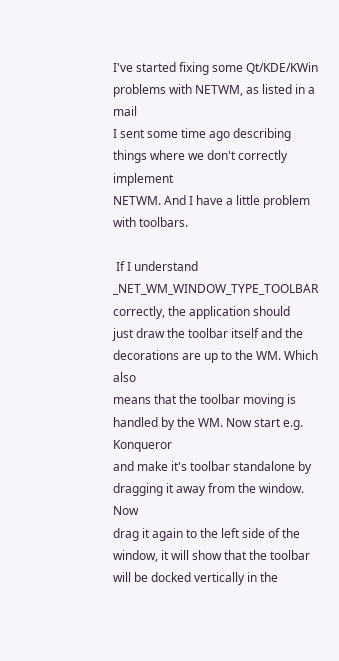I've started fixing some Qt/KDE/KWin problems with NETWM, as listed in a mail
I sent some time ago describing things where we don't correctly implement
NETWM. And I have a little problem with toolbars.

 If I understand _NET_WM_WINDOW_TYPE_TOOLBAR correctly, the application should
just draw the toolbar itself and the decorations are up to the WM. Which also
means that the toolbar moving is handled by the WM. Now start e.g. Konqueror
and make it's toolbar standalone by dragging it away from the window. Now
drag it again to the left side of the window, it will show that the toolbar
will be docked vertically in the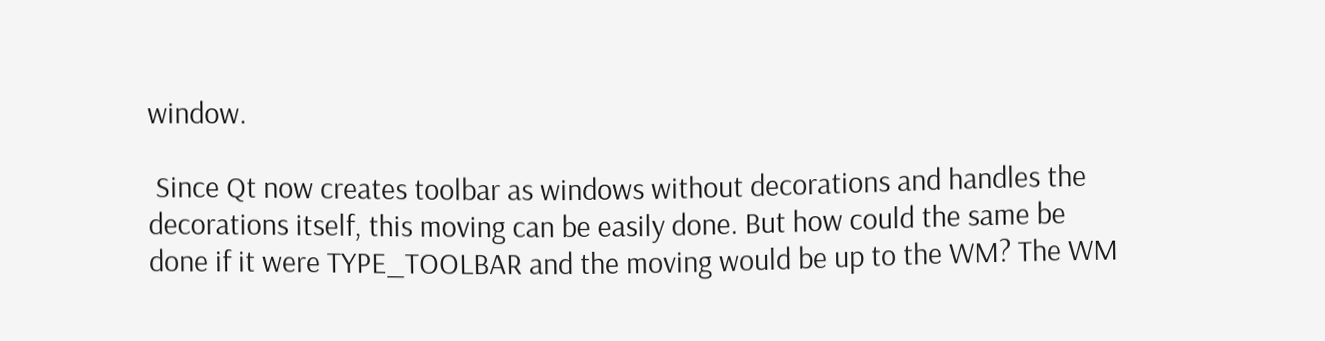window.

 Since Qt now creates toolbar as windows without decorations and handles the
decorations itself, this moving can be easily done. But how could the same be
done if it were TYPE_TOOLBAR and the moving would be up to the WM? The WM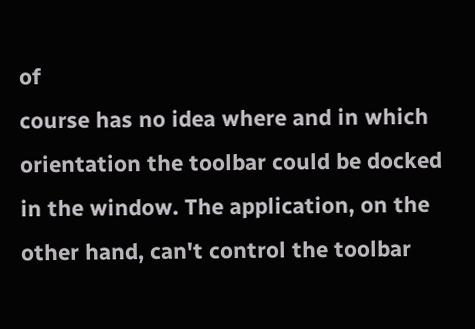of
course has no idea where and in which orientation the toolbar could be docked
in the window. The application, on the other hand, can't control the toolbar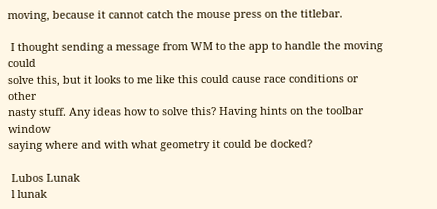moving, because it cannot catch the mouse press on the titlebar.

 I thought sending a message from WM to the app to handle the moving could
solve this, but it looks to me like this could cause race conditions or other
nasty stuff. Any ideas how to solve this? Having hints on the toolbar window
saying where and with what geometry it could be docked?

 Lubos Lunak
 l lunak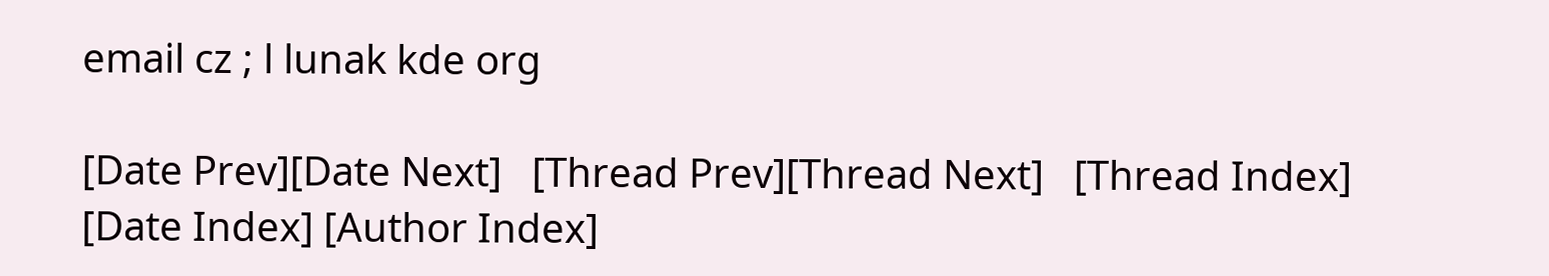email cz ; l lunak kde org

[Date Prev][Date Next]   [Thread Prev][Thread Next]   [Thread Index] [Date Index] [Author Index]